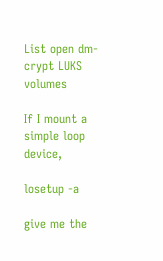List open dm-crypt LUKS volumes

If I mount a simple loop device,

losetup -a

give me the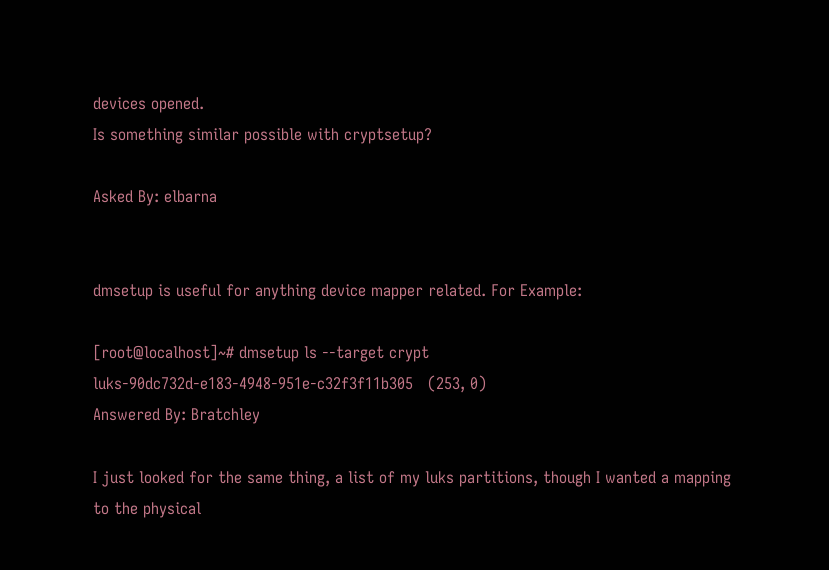devices opened.
Is something similar possible with cryptsetup?

Asked By: elbarna


dmsetup is useful for anything device mapper related. For Example:

[root@localhost]~# dmsetup ls --target crypt
luks-90dc732d-e183-4948-951e-c32f3f11b305   (253, 0)
Answered By: Bratchley

I just looked for the same thing, a list of my luks partitions, though I wanted a mapping to the physical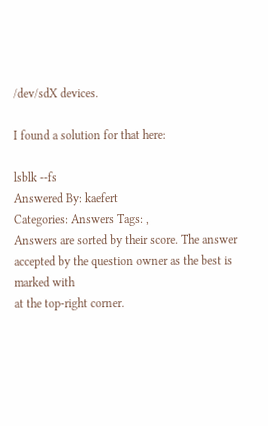/dev/sdX devices.

I found a solution for that here:

lsblk --fs
Answered By: kaefert
Categories: Answers Tags: ,
Answers are sorted by their score. The answer accepted by the question owner as the best is marked with
at the top-right corner.